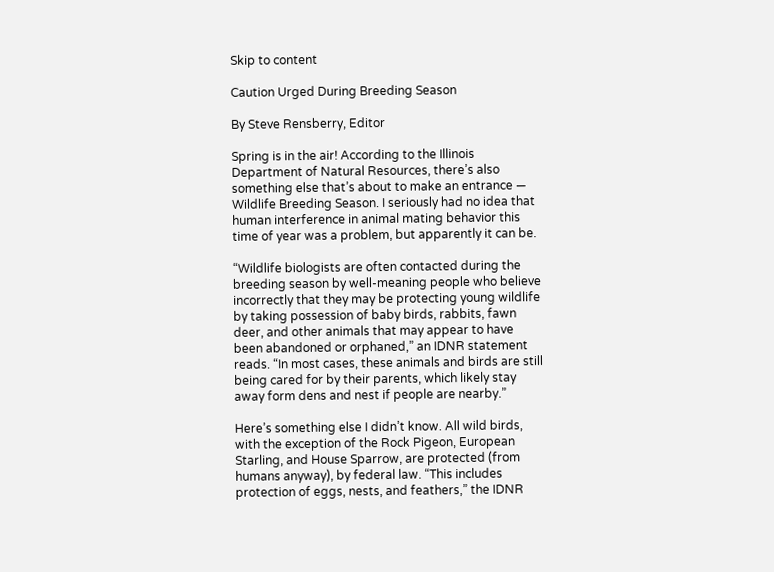Skip to content

Caution Urged During Breeding Season

By Steve Rensberry, Editor

Spring is in the air! According to the Illinois Department of Natural Resources, there’s also something else that’s about to make an entrance — Wildlife Breeding Season. I seriously had no idea that human interference in animal mating behavior this time of year was a problem, but apparently it can be.

“Wildlife biologists are often contacted during the breeding season by well-meaning people who believe incorrectly that they may be protecting young wildlife by taking possession of baby birds, rabbits, fawn deer, and other animals that may appear to have been abandoned or orphaned,” an IDNR statement reads. “In most cases, these animals and birds are still being cared for by their parents, which likely stay away form dens and nest if people are nearby.”

Here’s something else I didn’t know. All wild birds, with the exception of the Rock Pigeon, European Starling, and House Sparrow, are protected (from humans anyway), by federal law. “This includes protection of eggs, nests, and feathers,” the IDNR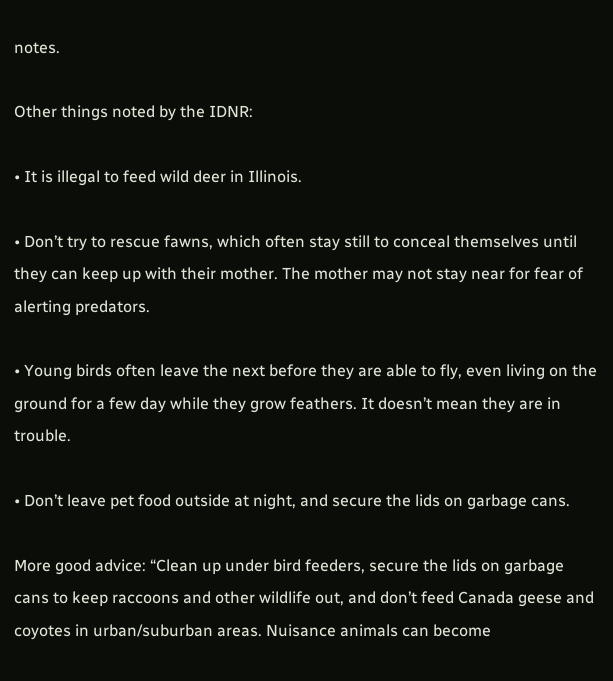notes.

Other things noted by the IDNR:

• It is illegal to feed wild deer in Illinois.

• Don’t try to rescue fawns, which often stay still to conceal themselves until they can keep up with their mother. The mother may not stay near for fear of alerting predators.

• Young birds often leave the next before they are able to fly, even living on the ground for a few day while they grow feathers. It doesn’t mean they are in trouble.

• Don’t leave pet food outside at night, and secure the lids on garbage cans.

More good advice: “Clean up under bird feeders, secure the lids on garbage cans to keep raccoons and other wildlife out, and don’t feed Canada geese and coyotes in urban/suburban areas. Nuisance animals can become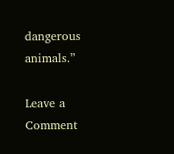dangerous animals.”

Leave a Comment